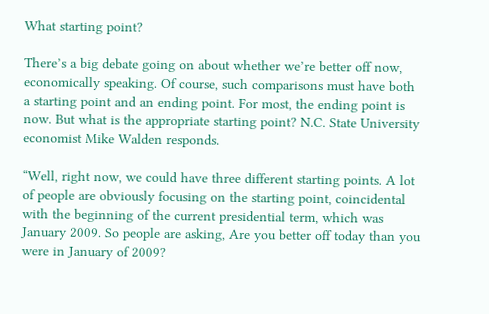What starting point?

There’s a big debate going on about whether we’re better off now, economically speaking. Of course, such comparisons must have both a starting point and an ending point. For most, the ending point is now. But what is the appropriate starting point? N.C. State University economist Mike Walden responds.

“Well, right now, we could have three different starting points. A lot of people are obviously focusing on the starting point, coincidental with the beginning of the current presidential term, which was January 2009. So people are asking, Are you better off today than you were in January of 2009?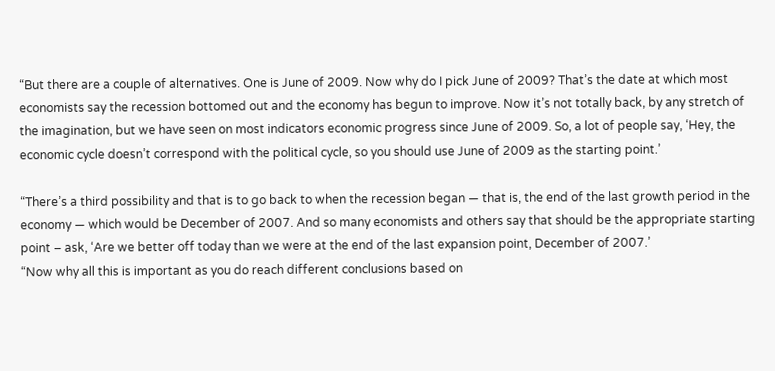“But there are a couple of alternatives. One is June of 2009. Now why do I pick June of 2009? That’s the date at which most economists say the recession bottomed out and the economy has begun to improve. Now it’s not totally back, by any stretch of the imagination, but we have seen on most indicators economic progress since June of 2009. So, a lot of people say, ‘Hey, the economic cycle doesn’t correspond with the political cycle, so you should use June of 2009 as the starting point.’

“There’s a third possibility and that is to go back to when the recession began — that is, the end of the last growth period in the economy — which would be December of 2007. And so many economists and others say that should be the appropriate starting point – ask, ‘Are we better off today than we were at the end of the last expansion point, December of 2007.’
“Now why all this is important as you do reach different conclusions based on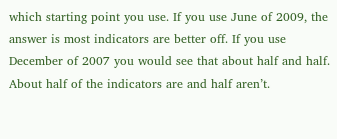which starting point you use. If you use June of 2009, the answer is most indicators are better off. If you use December of 2007 you would see that about half and half. About half of the indicators are and half aren’t.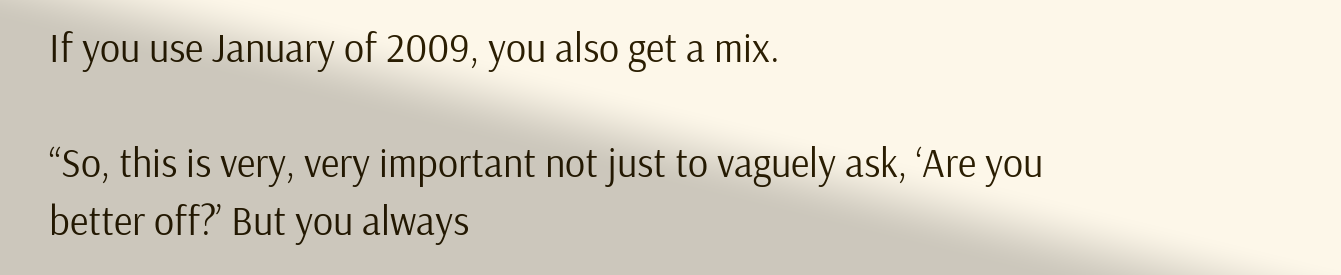If you use January of 2009, you also get a mix.

“So, this is very, very important not just to vaguely ask, ‘Are you better off?’ But you always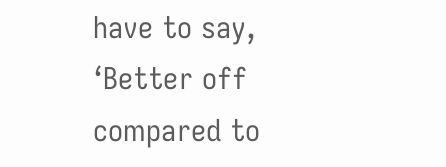have to say, ‘Better off compared to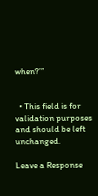when?’”


  • This field is for validation purposes and should be left unchanged.

Leave a Response